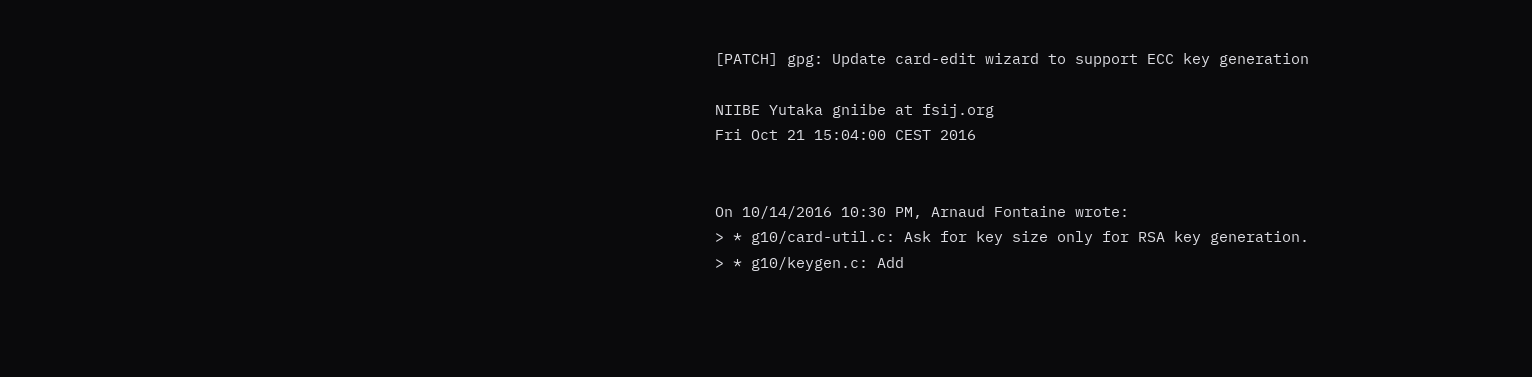[PATCH] gpg: Update card-edit wizard to support ECC key generation

NIIBE Yutaka gniibe at fsij.org
Fri Oct 21 15:04:00 CEST 2016


On 10/14/2016 10:30 PM, Arnaud Fontaine wrote:
> * g10/card-util.c: Ask for key size only for RSA key generation.
> * g10/keygen.c: Add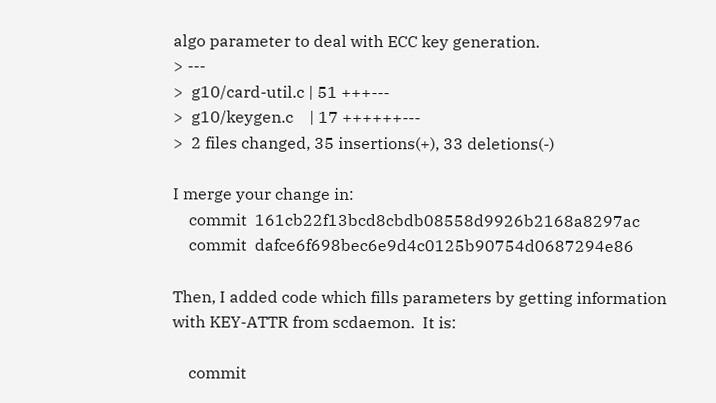algo parameter to deal with ECC key generation.
> ---
>  g10/card-util.c | 51 +++---
>  g10/keygen.c    | 17 ++++++---
>  2 files changed, 35 insertions(+), 33 deletions(-)

I merge your change in:
    commit  161cb22f13bcd8cbdb08558d9926b2168a8297ac
    commit  dafce6f698bec6e9d4c0125b90754d0687294e86

Then, I added code which fills parameters by getting information
with KEY-ATTR from scdaemon.  It is:

    commit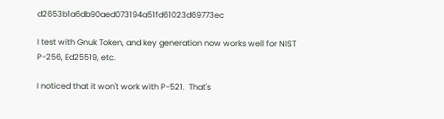d2653b1a6db90aed073194a51fd61023d69773ec

I test with Gnuk Token, and key generation now works well for NIST
P-256, Ed25519, etc.

I noticed that it won't work with P-521.  That's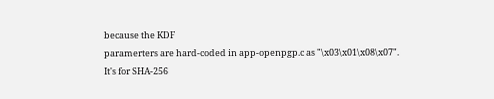because the KDF
paramerters are hard-coded in app-openpgp.c as "\x03\x01\x08\x07".
It's for SHA-256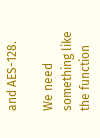and AES-128.

We need something like the function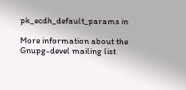pk_ecdh_default_params in

More information about the Gnupg-devel mailing list